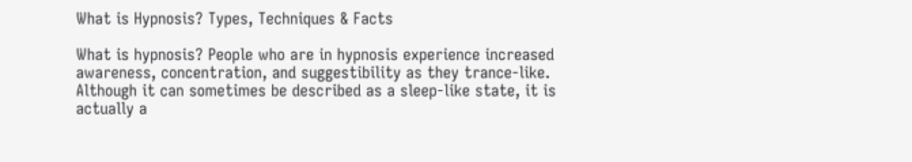What is Hypnosis? Types, Techniques & Facts

What is hypnosis? People who are in hypnosis experience increased awareness, concentration, and suggestibility as they trance-like. Although it can sometimes be described as a sleep-like state, it is actually a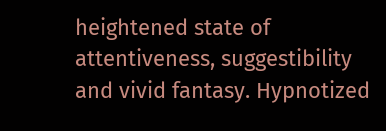heightened state of attentiveness, suggestibility and vivid fantasy. Hypnotized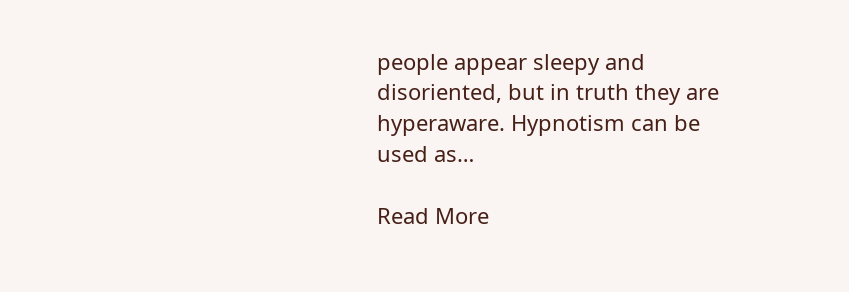people appear sleepy and disoriented, but in truth they are hyperaware. Hypnotism can be used as…

Read More